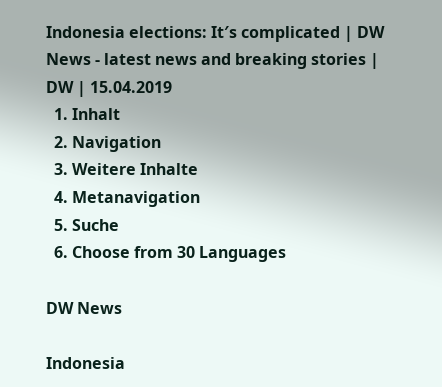Indonesia elections: It′s complicated | DW News - latest news and breaking stories | DW | 15.04.2019
  1. Inhalt
  2. Navigation
  3. Weitere Inhalte
  4. Metanavigation
  5. Suche
  6. Choose from 30 Languages

DW News

Indonesia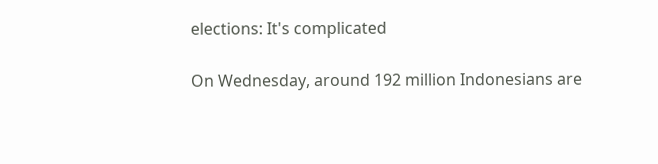elections: It's complicated

On Wednesday, around 192 million Indonesians are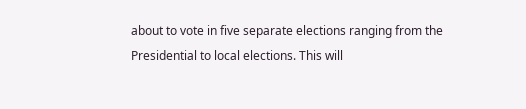about to vote in five separate elections ranging from the Presidential to local elections. This will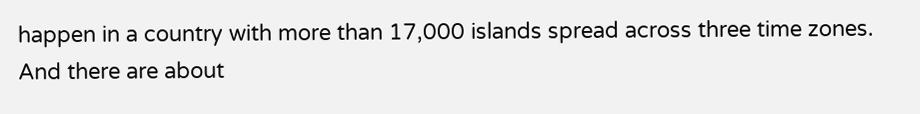happen in a country with more than 17,000 islands spread across three time zones. And there are about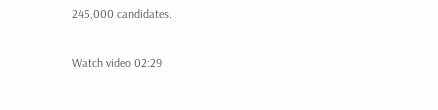245,000 candidates.

Watch video 02:29